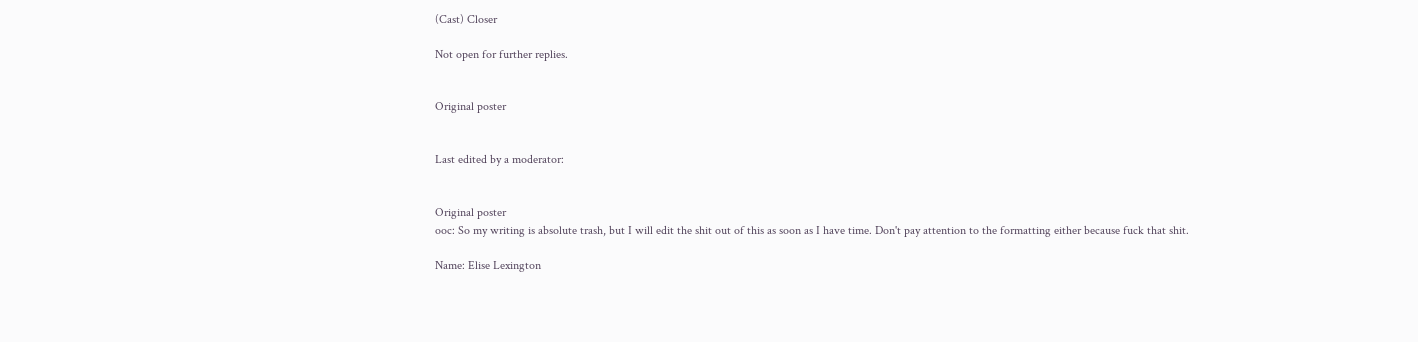(Cast) Closer

Not open for further replies.


Original poster


Last edited by a moderator:


Original poster
ooc: So my writing is absolute trash, but I will edit the shit out of this as soon as I have time. Don't pay attention to the formatting either because fuck that shit.

Name: Elise Lexington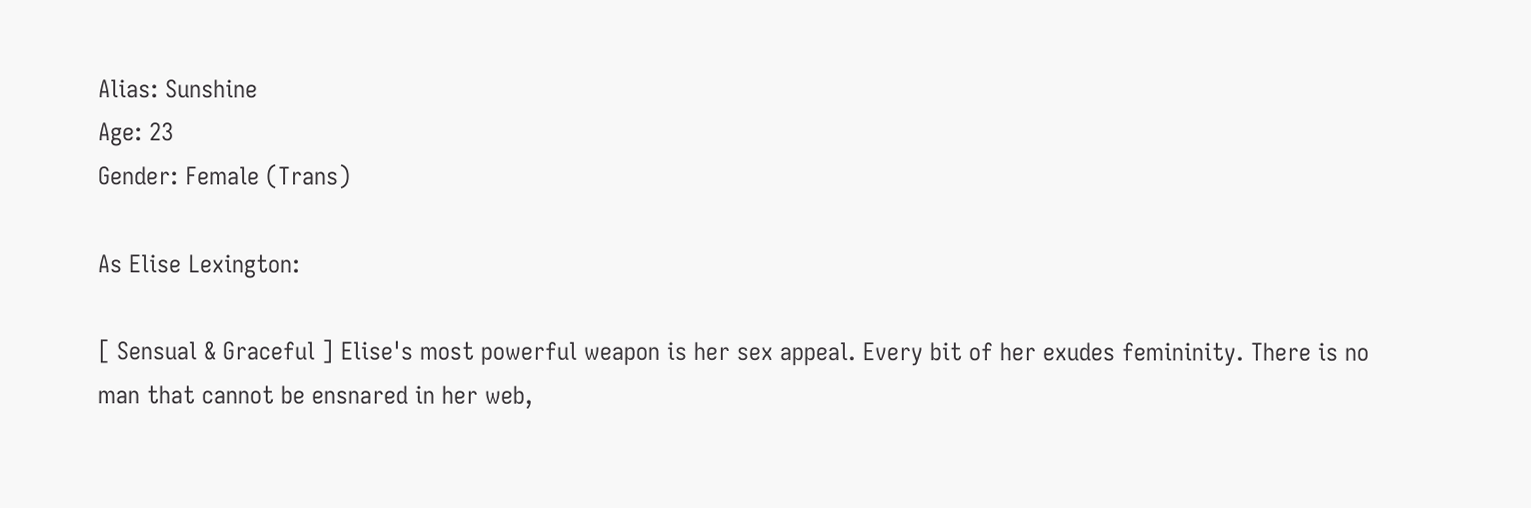Alias: Sunshine
Age: 23
Gender: Female (Trans)

As Elise Lexington:

[ Sensual & Graceful ] Elise's most powerful weapon is her sex appeal. Every bit of her exudes femininity. There is no man that cannot be ensnared in her web,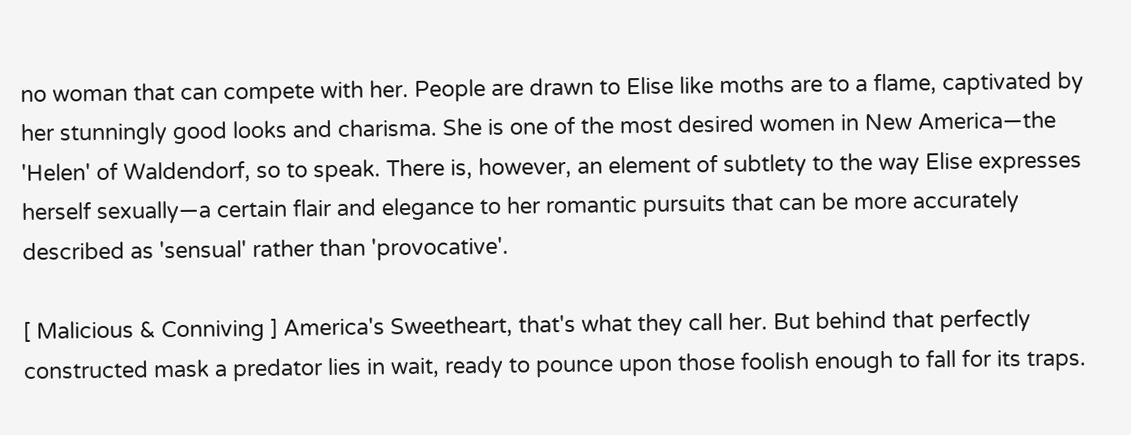no woman that can compete with her. People are drawn to Elise like moths are to a flame, captivated by her stunningly good looks and charisma. She is one of the most desired women in New America—the 'Helen' of Waldendorf, so to speak. There is, however, an element of subtlety to the way Elise expresses herself sexually—a certain flair and elegance to her romantic pursuits that can be more accurately described as 'sensual' rather than 'provocative'.

[ Malicious & Conniving ] America's Sweetheart, that's what they call her. But behind that perfectly constructed mask a predator lies in wait, ready to pounce upon those foolish enough to fall for its traps.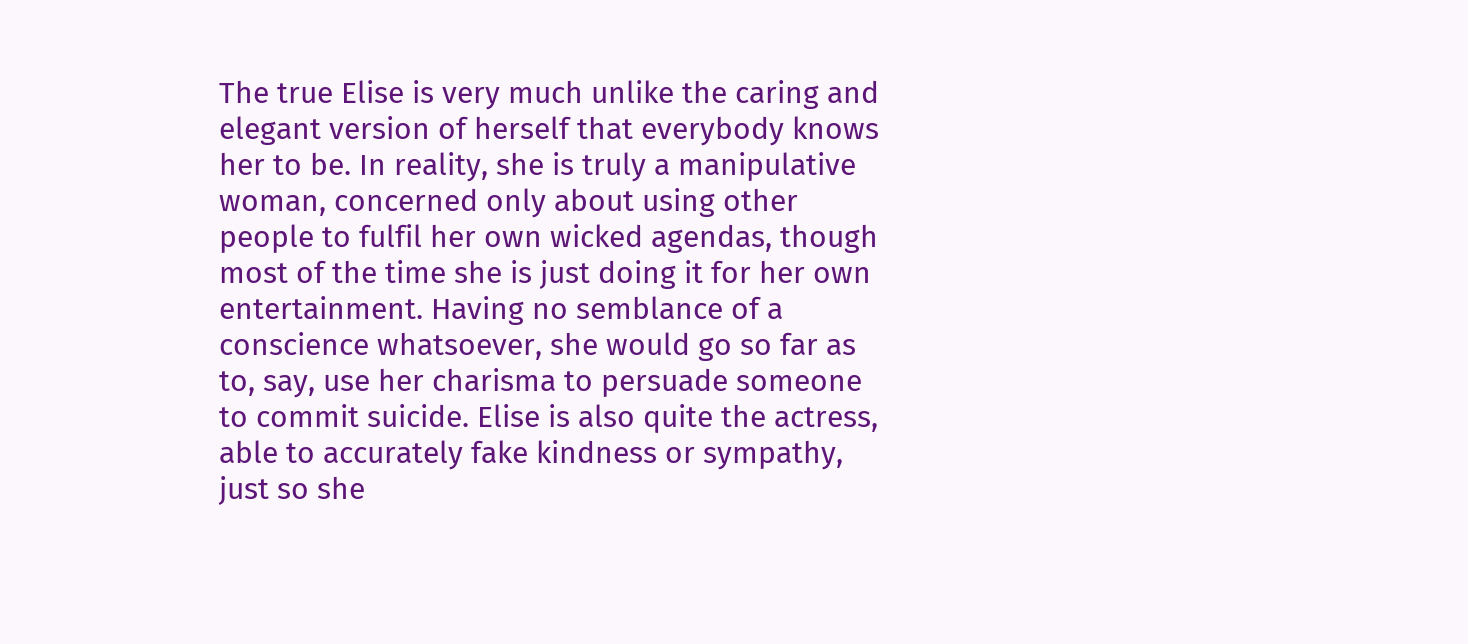The true Elise is very much unlike the caring and elegant version of herself that everybody knows her to be. In reality, she is truly a manipulative woman, concerned only about using other people to fulfil her own wicked agendas, though most of the time she is just doing it for her own entertainment. Having no semblance of a conscience whatsoever, she would go so far as to, say, use her charisma to persuade someone to commit suicide. Elise is also quite the actress, able to accurately fake kindness or sympathy, just so she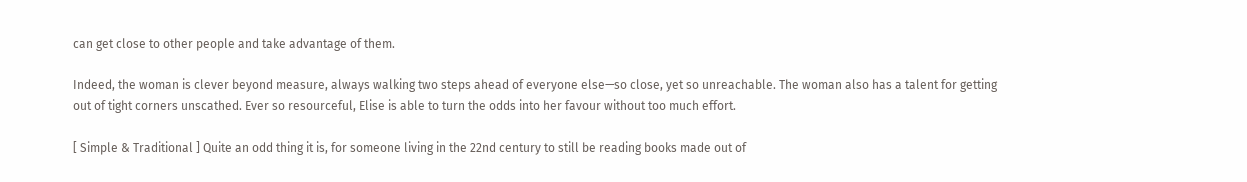can get close to other people and take advantage of them.

Indeed, the woman is clever beyond measure, always walking two steps ahead of everyone else—so close, yet so unreachable. The woman also has a talent for getting out of tight corners unscathed. Ever so resourceful, Elise is able to turn the odds into her favour without too much effort.

[ Simple & Traditional ] Quite an odd thing it is, for someone living in the 22nd century to still be reading books made out of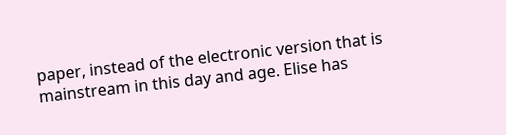paper, instead of the electronic version that is mainstream in this day and age. Elise has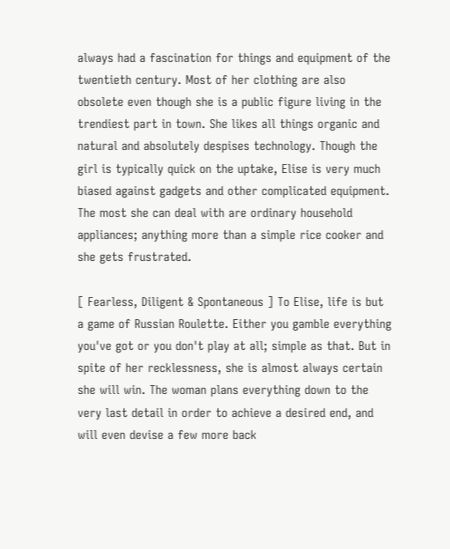always had a fascination for things and equipment of the twentieth century. Most of her clothing are also obsolete even though she is a public figure living in the trendiest part in town. She likes all things organic and natural and absolutely despises technology. Though the girl is typically quick on the uptake, Elise is very much biased against gadgets and other complicated equipment. The most she can deal with are ordinary household appliances; anything more than a simple rice cooker and she gets frustrated.

[ Fearless, Diligent & Spontaneous ] To Elise, life is but a game of Russian Roulette. Either you gamble everything you've got or you don't play at all; simple as that. But in spite of her recklessness, she is almost always certain she will win. The woman plans everything down to the very last detail in order to achieve a desired end, and will even devise a few more back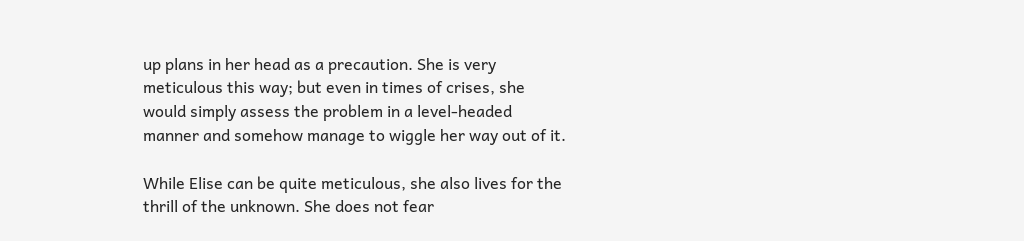up plans in her head as a precaution. She is very meticulous this way; but even in times of crises, she would simply assess the problem in a level-headed manner and somehow manage to wiggle her way out of it.

While Elise can be quite meticulous, she also lives for the thrill of the unknown. She does not fear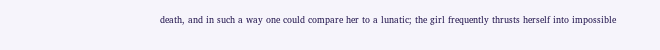death, and in such a way one could compare her to a lunatic; the girl frequently thrusts herself into impossible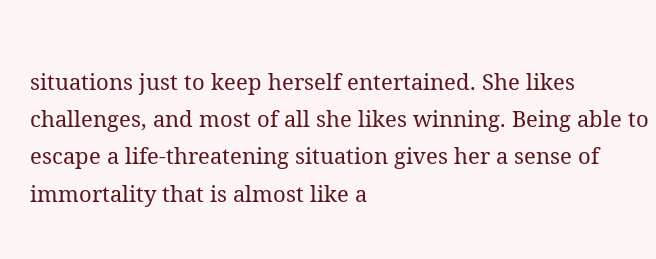situations just to keep herself entertained. She likes challenges, and most of all she likes winning. Being able to escape a life-threatening situation gives her a sense of immortality that is almost like a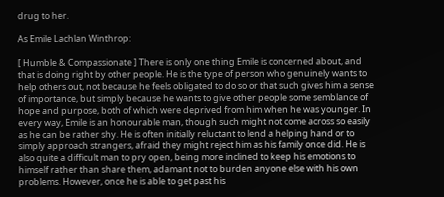drug to her.

As Emile Lachlan Winthrop:

[ Humble & Compassionate ] There is only one thing Emile is concerned about, and that is doing right by other people. He is the type of person who genuinely wants to help others out, not because he feels obligated to do so or that such gives him a sense of importance, but simply because he wants to give other people some semblance of hope and purpose, both of which were deprived from him when he was younger. In every way, Emile is an honourable man, though such might not come across so easily as he can be rather shy. He is often initially reluctant to lend a helping hand or to simply approach strangers, afraid they might reject him as his family once did. He is also quite a difficult man to pry open, being more inclined to keep his emotions to himself rather than share them, adamant not to burden anyone else with his own problems. However, once he is able to get past his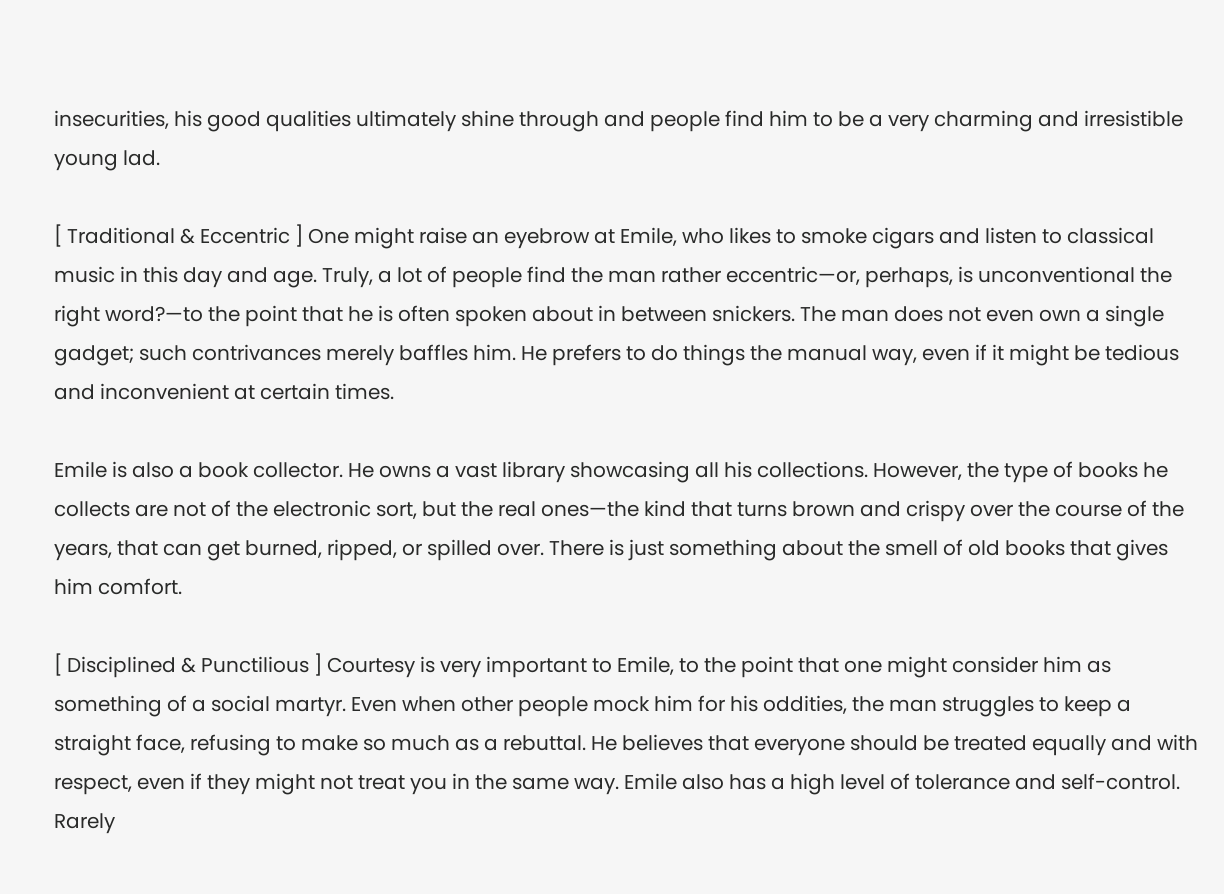insecurities, his good qualities ultimately shine through and people find him to be a very charming and irresistible young lad.

[ Traditional & Eccentric ] One might raise an eyebrow at Emile, who likes to smoke cigars and listen to classical music in this day and age. Truly, a lot of people find the man rather eccentric—or, perhaps, is unconventional the right word?—to the point that he is often spoken about in between snickers. The man does not even own a single gadget; such contrivances merely baffles him. He prefers to do things the manual way, even if it might be tedious and inconvenient at certain times.

Emile is also a book collector. He owns a vast library showcasing all his collections. However, the type of books he collects are not of the electronic sort, but the real ones—the kind that turns brown and crispy over the course of the years, that can get burned, ripped, or spilled over. There is just something about the smell of old books that gives him comfort.

[ Disciplined & Punctilious ] Courtesy is very important to Emile, to the point that one might consider him as something of a social martyr. Even when other people mock him for his oddities, the man struggles to keep a straight face, refusing to make so much as a rebuttal. He believes that everyone should be treated equally and with respect, even if they might not treat you in the same way. Emile also has a high level of tolerance and self-control. Rarely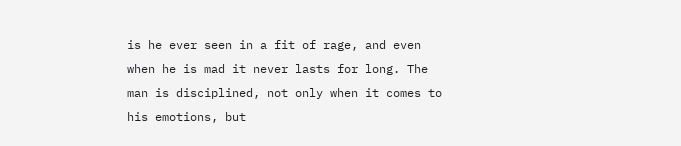is he ever seen in a fit of rage, and even when he is mad it never lasts for long. The man is disciplined, not only when it comes to his emotions, but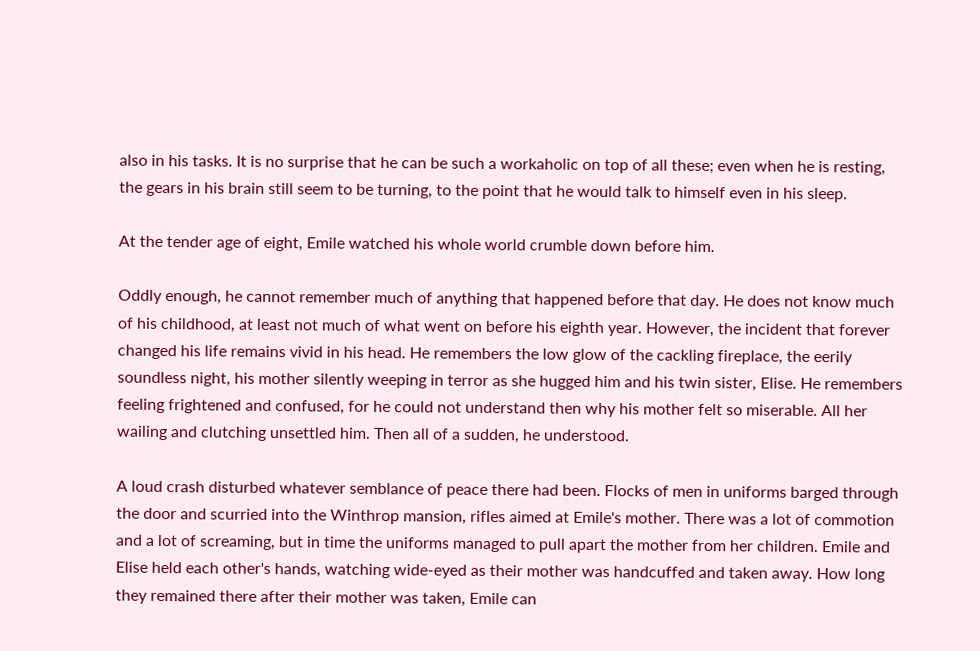also in his tasks. It is no surprise that he can be such a workaholic on top of all these; even when he is resting, the gears in his brain still seem to be turning, to the point that he would talk to himself even in his sleep.

At the tender age of eight, Emile watched his whole world crumble down before him.

Oddly enough, he cannot remember much of anything that happened before that day. He does not know much of his childhood, at least not much of what went on before his eighth year. However, the incident that forever changed his life remains vivid in his head. He remembers the low glow of the cackling fireplace, the eerily soundless night, his mother silently weeping in terror as she hugged him and his twin sister, Elise. He remembers feeling frightened and confused, for he could not understand then why his mother felt so miserable. All her wailing and clutching unsettled him. Then all of a sudden, he understood.

A loud crash disturbed whatever semblance of peace there had been. Flocks of men in uniforms barged through the door and scurried into the Winthrop mansion, rifles aimed at Emile's mother. There was a lot of commotion and a lot of screaming, but in time the uniforms managed to pull apart the mother from her children. Emile and Elise held each other's hands, watching wide-eyed as their mother was handcuffed and taken away. How long they remained there after their mother was taken, Emile can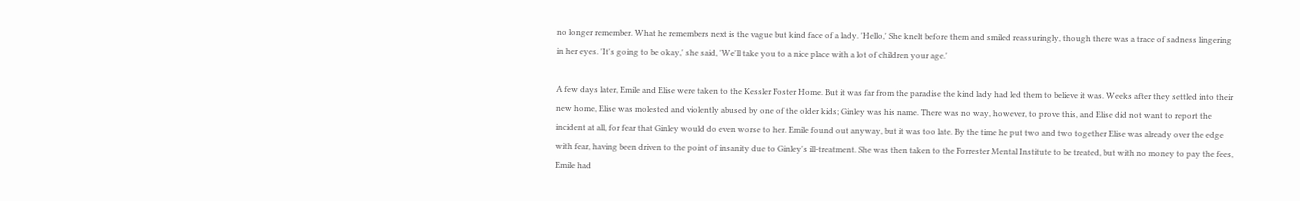no longer remember. What he remembers next is the vague but kind face of a lady. 'Hello,' She knelt before them and smiled reassuringly, though there was a trace of sadness lingering in her eyes. 'It's going to be okay,' she said, 'We'll take you to a nice place with a lot of children your age.'

A few days later, Emile and Elise were taken to the Kessler Foster Home. But it was far from the paradise the kind lady had led them to believe it was. Weeks after they settled into their new home, Elise was molested and violently abused by one of the older kids; Ginley was his name. There was no way, however, to prove this, and Elise did not want to report the incident at all, for fear that Ginley would do even worse to her. Emile found out anyway, but it was too late. By the time he put two and two together Elise was already over the edge with fear, having been driven to the point of insanity due to Ginley's ill-treatment. She was then taken to the Forrester Mental Institute to be treated, but with no money to pay the fees, Emile had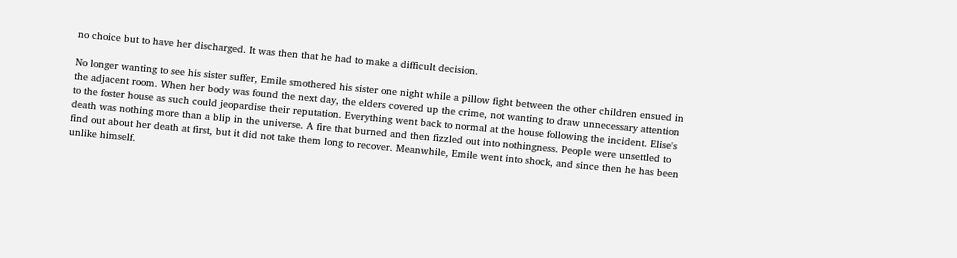no choice but to have her discharged. It was then that he had to make a difficult decision.

No longer wanting to see his sister suffer, Emile smothered his sister one night while a pillow fight between the other children ensued in the adjacent room. When her body was found the next day, the elders covered up the crime, not wanting to draw unnecessary attention to the foster house as such could jeopardise their reputation. Everything went back to normal at the house following the incident. Elise's death was nothing more than a blip in the universe. A fire that burned and then fizzled out into nothingness. People were unsettled to find out about her death at first, but it did not take them long to recover. Meanwhile, Emile went into shock, and since then he has been unlike himself.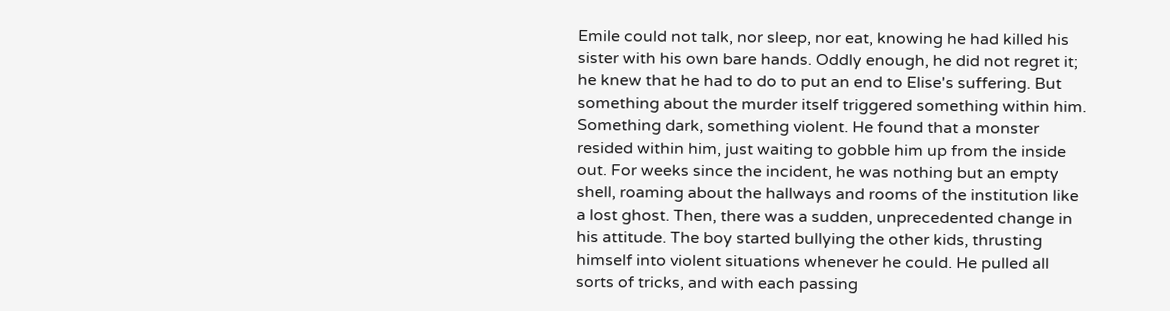Emile could not talk, nor sleep, nor eat, knowing he had killed his sister with his own bare hands. Oddly enough, he did not regret it; he knew that he had to do to put an end to Elise's suffering. But something about the murder itself triggered something within him. Something dark, something violent. He found that a monster resided within him, just waiting to gobble him up from the inside out. For weeks since the incident, he was nothing but an empty shell, roaming about the hallways and rooms of the institution like a lost ghost. Then, there was a sudden, unprecedented change in his attitude. The boy started bullying the other kids, thrusting himself into violent situations whenever he could. He pulled all sorts of tricks, and with each passing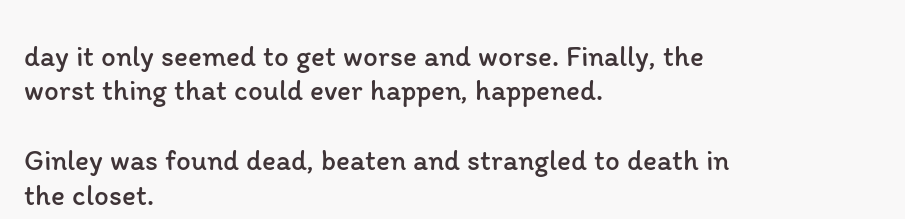day it only seemed to get worse and worse. Finally, the worst thing that could ever happen, happened.

Ginley was found dead, beaten and strangled to death in the closet.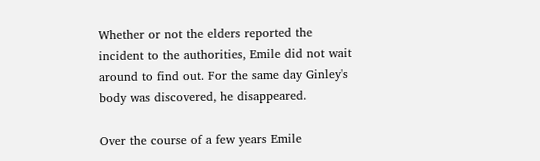Whether or not the elders reported the incident to the authorities, Emile did not wait around to find out. For the same day Ginley's body was discovered, he disappeared.

Over the course of a few years Emile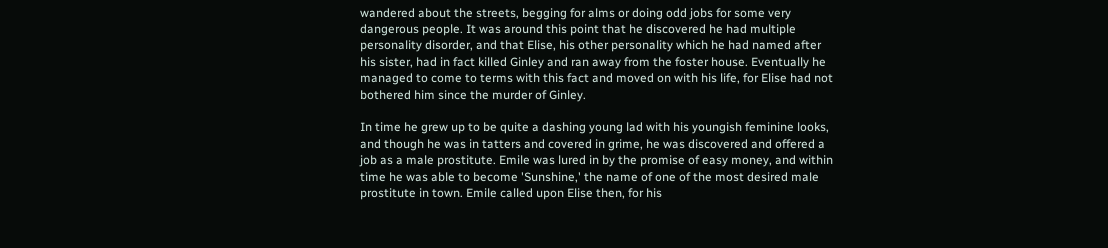wandered about the streets, begging for alms or doing odd jobs for some very dangerous people. It was around this point that he discovered he had multiple personality disorder, and that Elise, his other personality which he had named after his sister, had in fact killed Ginley and ran away from the foster house. Eventually he managed to come to terms with this fact and moved on with his life, for Elise had not bothered him since the murder of Ginley.

In time he grew up to be quite a dashing young lad with his youngish feminine looks, and though he was in tatters and covered in grime, he was discovered and offered a job as a male prostitute. Emile was lured in by the promise of easy money, and within time he was able to become 'Sunshine,' the name of one of the most desired male prostitute in town. Emile called upon Elise then, for his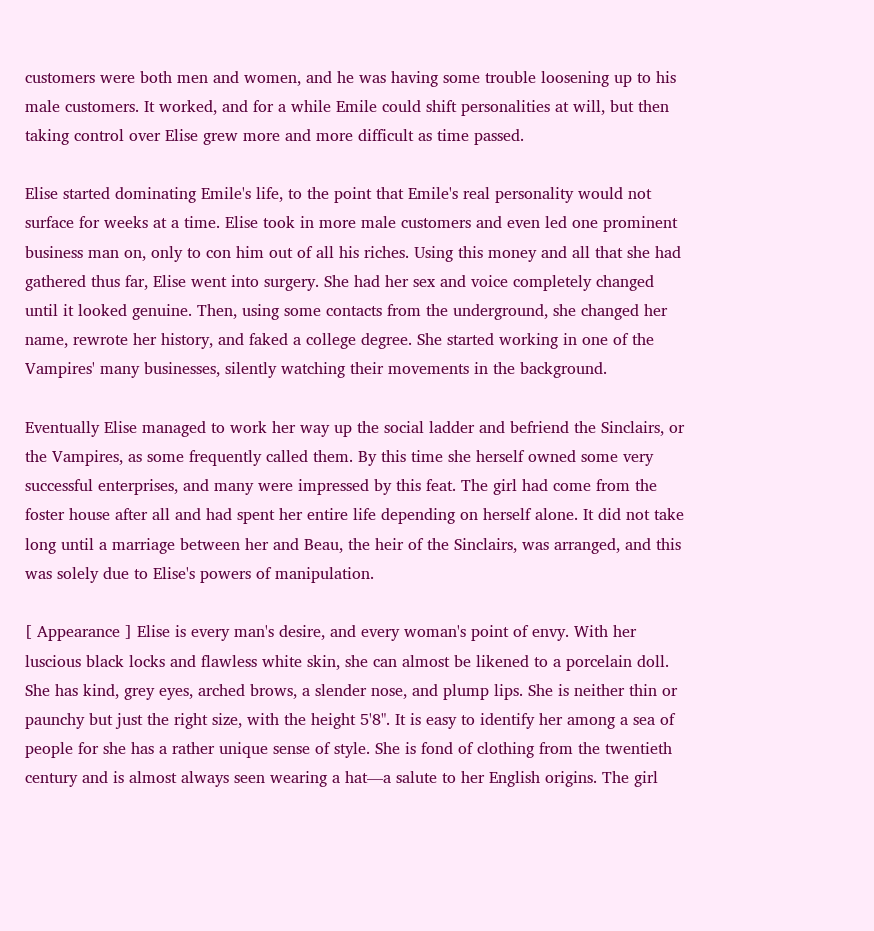customers were both men and women, and he was having some trouble loosening up to his male customers. It worked, and for a while Emile could shift personalities at will, but then taking control over Elise grew more and more difficult as time passed.

Elise started dominating Emile's life, to the point that Emile's real personality would not surface for weeks at a time. Elise took in more male customers and even led one prominent business man on, only to con him out of all his riches. Using this money and all that she had gathered thus far, Elise went into surgery. She had her sex and voice completely changed until it looked genuine. Then, using some contacts from the underground, she changed her name, rewrote her history, and faked a college degree. She started working in one of the Vampires' many businesses, silently watching their movements in the background.

Eventually Elise managed to work her way up the social ladder and befriend the Sinclairs, or the Vampires, as some frequently called them. By this time she herself owned some very successful enterprises, and many were impressed by this feat. The girl had come from the foster house after all and had spent her entire life depending on herself alone. It did not take long until a marriage between her and Beau, the heir of the Sinclairs, was arranged, and this was solely due to Elise's powers of manipulation.

[ Appearance ] Elise is every man's desire, and every woman's point of envy. With her luscious black locks and flawless white skin, she can almost be likened to a porcelain doll. She has kind, grey eyes, arched brows, a slender nose, and plump lips. She is neither thin or paunchy but just the right size, with the height 5'8". It is easy to identify her among a sea of people for she has a rather unique sense of style. She is fond of clothing from the twentieth century and is almost always seen wearing a hat—a salute to her English origins. The girl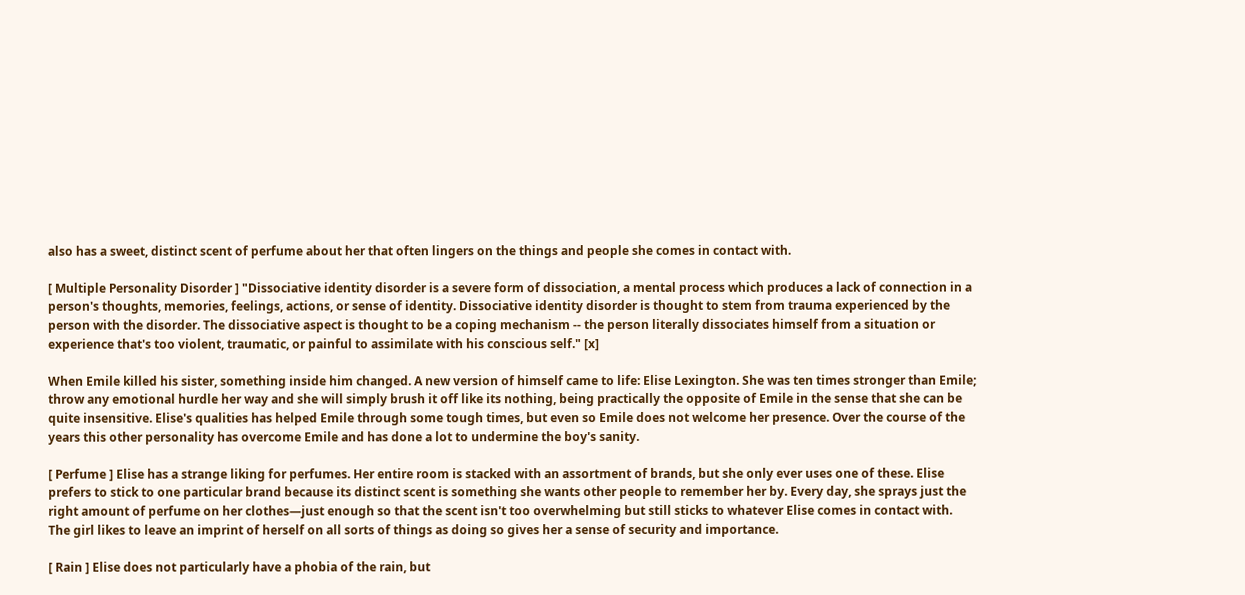also has a sweet, distinct scent of perfume about her that often lingers on the things and people she comes in contact with.

[ Multiple Personality Disorder ] "Dissociative identity disorder is a severe form of dissociation, a mental process which produces a lack of connection in a person's thoughts, memories, feelings, actions, or sense of identity. Dissociative identity disorder is thought to stem from trauma experienced by the person with the disorder. The dissociative aspect is thought to be a coping mechanism -- the person literally dissociates himself from a situation or experience that's too violent, traumatic, or painful to assimilate with his conscious self." [x]

When Emile killed his sister, something inside him changed. A new version of himself came to life: Elise Lexington. She was ten times stronger than Emile; throw any emotional hurdle her way and she will simply brush it off like its nothing, being practically the opposite of Emile in the sense that she can be quite insensitive. Elise's qualities has helped Emile through some tough times, but even so Emile does not welcome her presence. Over the course of the years this other personality has overcome Emile and has done a lot to undermine the boy's sanity.

[ Perfume ] Elise has a strange liking for perfumes. Her entire room is stacked with an assortment of brands, but she only ever uses one of these. Elise prefers to stick to one particular brand because its distinct scent is something she wants other people to remember her by. Every day, she sprays just the right amount of perfume on her clothes—just enough so that the scent isn't too overwhelming but still sticks to whatever Elise comes in contact with. The girl likes to leave an imprint of herself on all sorts of things as doing so gives her a sense of security and importance.

[ Rain ] Elise does not particularly have a phobia of the rain, but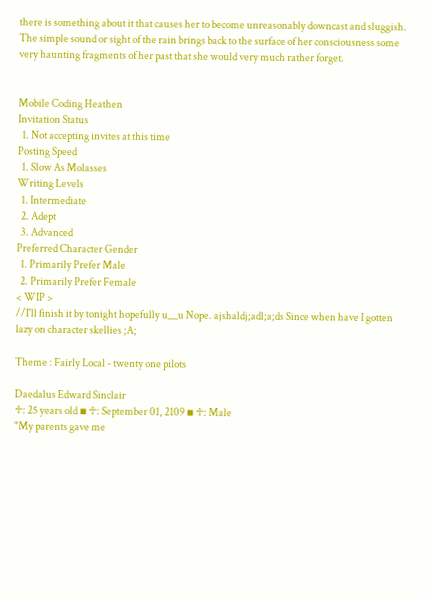there is something about it that causes her to become unreasonably downcast and sluggish. The simple sound or sight of the rain brings back to the surface of her consciousness some very haunting fragments of her past that she would very much rather forget.


Mobile Coding Heathen
Invitation Status
  1. Not accepting invites at this time
Posting Speed
  1. Slow As Molasses
Writing Levels
  1. Intermediate
  2. Adept
  3. Advanced
Preferred Character Gender
  1. Primarily Prefer Male
  2. Primarily Prefer Female
< WIP >
//I'll finish it by tonight hopefully u__u Nope. ajshaldj;adl;a;ds Since when have I gotten lazy on character skellies ;A;

Theme : Fairly Local - twenty one pilots

Daedalus Edward Sinclair
♱: 25 years old ▪ ♱: September 01, 2109 ▪ ♱: Male
"My parents gave me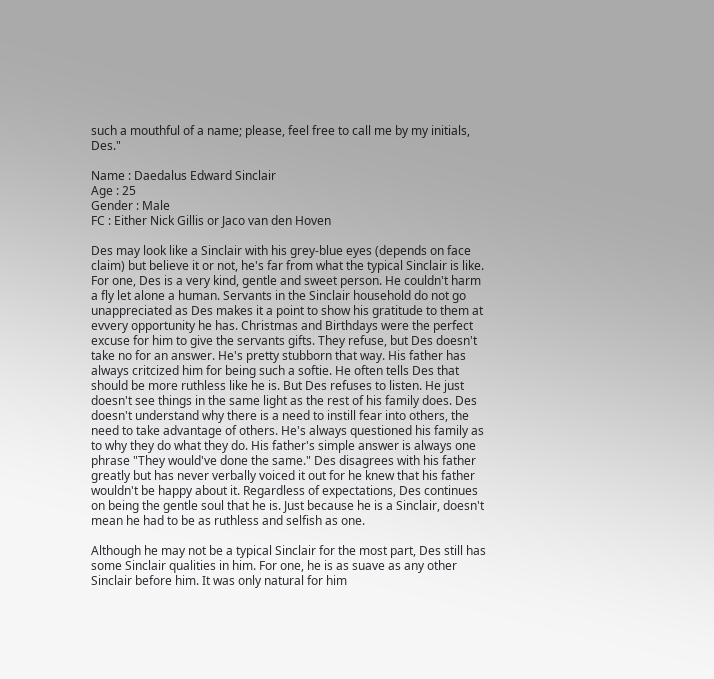such a mouthful of a name; please, feel free to call me by my initials, Des."

Name : Daedalus Edward Sinclair
Age : 25
Gender : Male
FC : Either Nick Gillis or Jaco van den Hoven

Des may look like a Sinclair with his grey-blue eyes (depends on face claim) but believe it or not, he's far from what the typical Sinclair is like. For one, Des is a very kind, gentle and sweet person. He couldn't harm a fly let alone a human. Servants in the Sinclair household do not go unappreciated as Des makes it a point to show his gratitude to them at evvery opportunity he has. Christmas and Birthdays were the perfect excuse for him to give the servants gifts. They refuse, but Des doesn't take no for an answer. He's pretty stubborn that way. His father has always critcized him for being such a softie. He often tells Des that should be more ruthless like he is. But Des refuses to listen. He just doesn't see things in the same light as the rest of his family does. Des doesn't understand why there is a need to instill fear into others, the need to take advantage of others. He's always questioned his family as to why they do what they do. His father's simple answer is always one phrase "They would've done the same." Des disagrees with his father greatly but has never verbally voiced it out for he knew that his father wouldn't be happy about it. Regardless of expectations, Des continues on being the gentle soul that he is. Just because he is a Sinclair, doesn't mean he had to be as ruthless and selfish as one.

Although he may not be a typical Sinclair for the most part, Des still has some Sinclair qualities in him. For one, he is as suave as any other Sinclair before him. It was only natural for him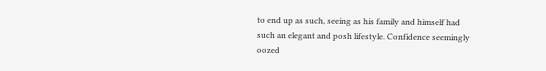to end up as such, seeing as his family and himself had such an elegant and posh lifestyle. Confidence seemingly oozed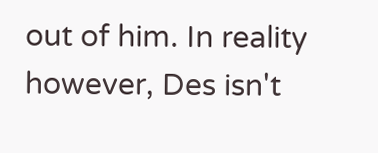out of him. In reality however, Des isn't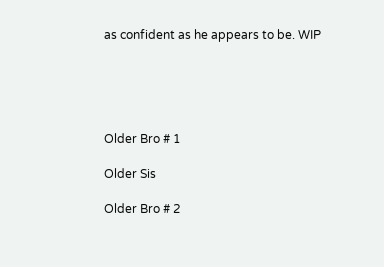as confident as he appears to be. WIP





Older Bro # 1

Older Sis

Older Bro # 2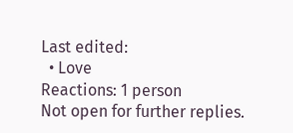Last edited:
  • Love
Reactions: 1 person
Not open for further replies.